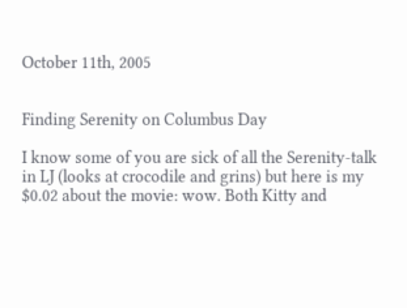October 11th, 2005


Finding Serenity on Columbus Day

I know some of you are sick of all the Serenity-talk in LJ (looks at crocodile and grins) but here is my $0.02 about the movie: wow. Both Kitty and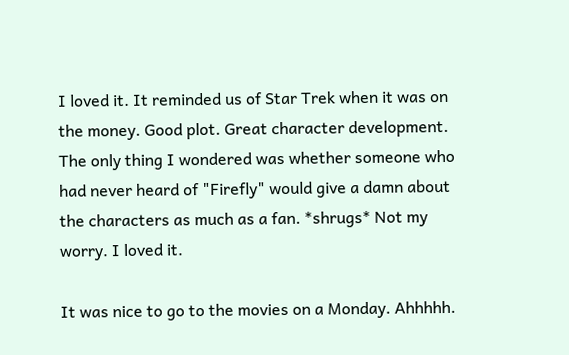I loved it. It reminded us of Star Trek when it was on the money. Good plot. Great character development. The only thing I wondered was whether someone who had never heard of "Firefly" would give a damn about the characters as much as a fan. *shrugs* Not my worry. I loved it.

It was nice to go to the movies on a Monday. Ahhhhh.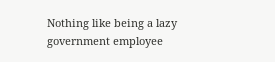Nothing like being a lazy government employee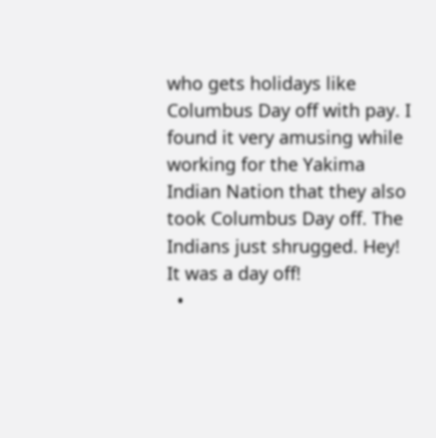who gets holidays like Columbus Day off with pay. I found it very amusing while working for the Yakima Indian Nation that they also took Columbus Day off. The Indians just shrugged. Hey! It was a day off!
  •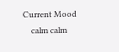Current Mood
    calm calm